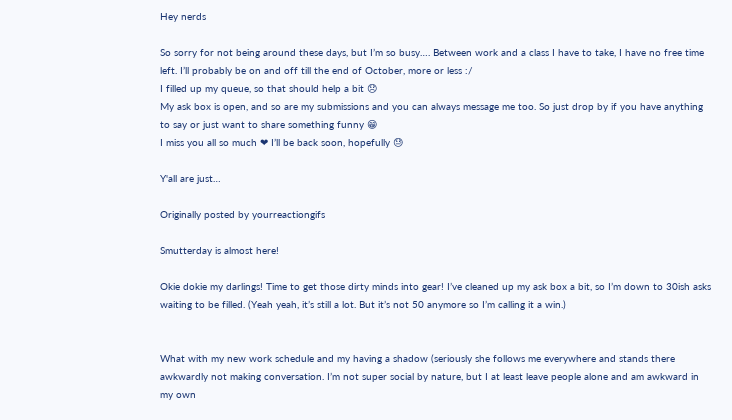Hey nerds

So sorry for not being around these days, but I’m so busy…. Between work and a class I have to take, I have no free time left. I’ll probably be on and off till the end of October, more or less :/
I filled up my queue, so that should help a bit 😞
My ask box is open, and so are my submissions and you can always message me too. So just drop by if you have anything to say or just want to share something funny 😁
I miss you all so much ❤ I’ll be back soon, hopefully 😓

Y'all are just…

Originally posted by yourreactiongifs

Smutterday is almost here!

Okie dokie my darlings! Time to get those dirty minds into gear! I’ve cleaned up my ask box a bit, so I’m down to 30ish asks waiting to be filled. (Yeah yeah, it’s still a lot. But it’s not 50 anymore so I’m calling it a win.)


What with my new work schedule and my having a shadow (seriously she follows me everywhere and stands there awkwardly not making conversation. I’m not super social by nature, but I at least leave people alone and am awkward in my own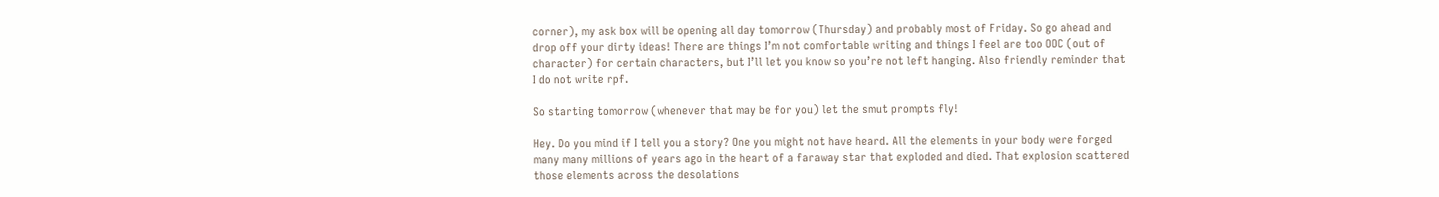corner), my ask box will be opening all day tomorrow (Thursday) and probably most of Friday. So go ahead and drop off your dirty ideas! There are things I’m not comfortable writing and things I feel are too OOC (out of character) for certain characters, but I’ll let you know so you’re not left hanging. Also friendly reminder that I do not write rpf.

So starting tomorrow (whenever that may be for you) let the smut prompts fly!

Hey. Do you mind if I tell you a story? One you might not have heard. All the elements in your body were forged many many millions of years ago in the heart of a faraway star that exploded and died. That explosion scattered those elements across the desolations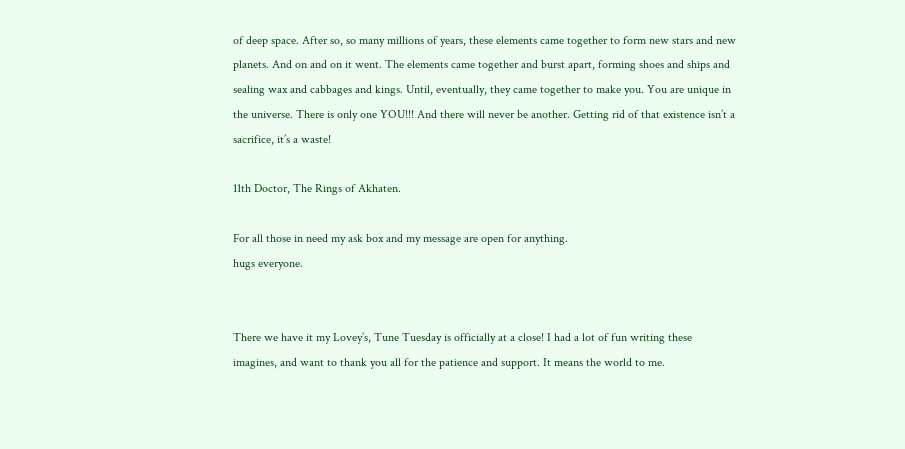of deep space. After so, so many millions of years, these elements came together to form new stars and new planets. And on and on it went. The elements came together and burst apart, forming shoes and ships and sealing wax and cabbages and kings. Until, eventually, they came together to make you. You are unique in the universe. There is only one YOU!!! And there will never be another. Getting rid of that existence isn’t a sacrifice, it’s a waste!

11th Doctor, The Rings of Akhaten.

For all those in need my ask box and my message are open for anything.
hugs everyone.


There we have it my Lovey’s, Tune Tuesday is officially at a close! I had a lot of fun writing these imagines, and want to thank you all for the patience and support. It means the world to me.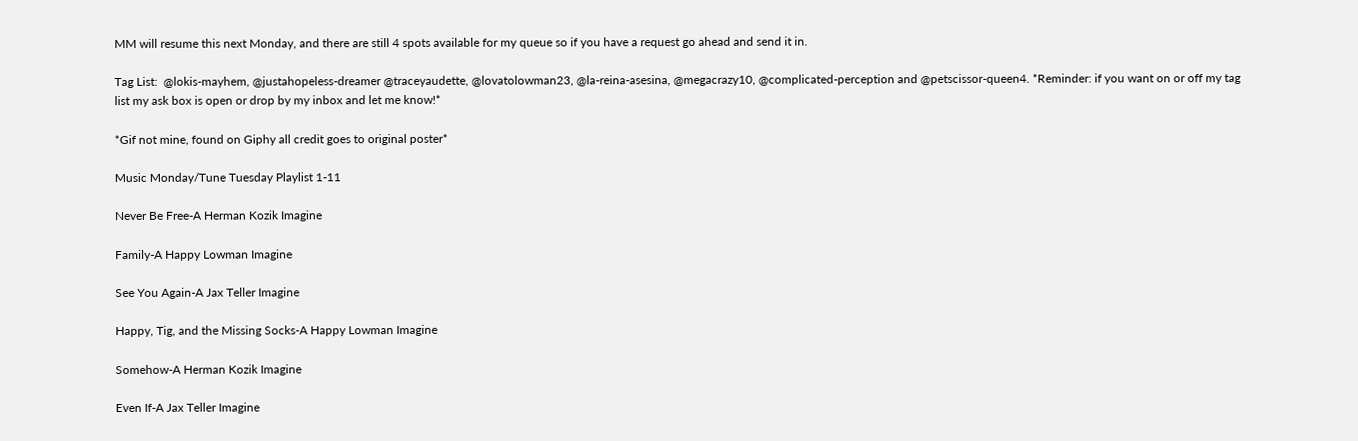MM will resume this next Monday, and there are still 4 spots available for my queue so if you have a request go ahead and send it in.

Tag List:  @lokis-mayhem, @justahopeless-dreamer @traceyaudette, @lovatolowman23, @la-reina-asesina, @megacrazy10, @complicated-perception and @petscissor-queen4. *Reminder: if you want on or off my tag list my ask box is open or drop by my inbox and let me know!*

*Gif not mine, found on Giphy all credit goes to original poster*

Music Monday/Tune Tuesday Playlist 1-11

Never Be Free-A Herman Kozik Imagine

Family-A Happy Lowman Imagine

See You Again-A Jax Teller Imagine

Happy, Tig, and the Missing Socks-A Happy Lowman Imagine

Somehow-A Herman Kozik Imagine

Even If-A Jax Teller Imagine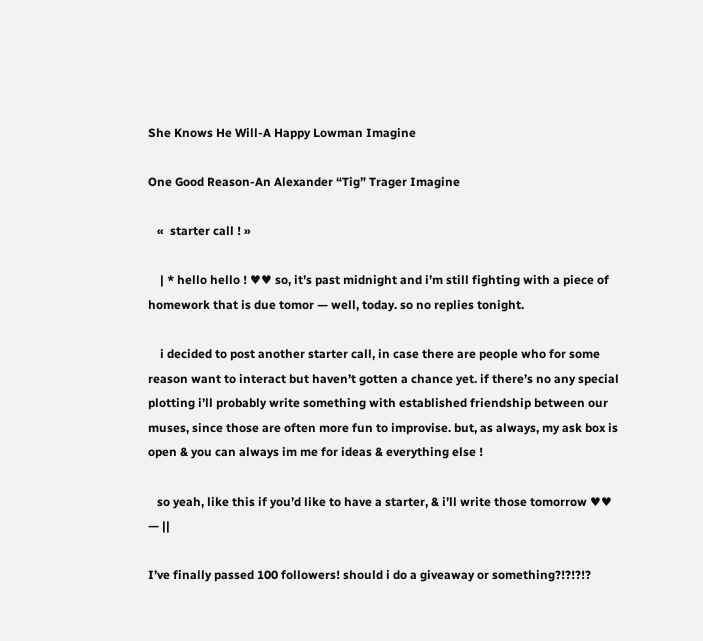She Knows He Will-A Happy Lowman Imagine

One Good Reason-An Alexander “Tig” Trager Imagine

   «  starter call ! »

    | * hello hello ! ♥♥ so, it’s past midnight and i’m still fighting with a piece of homework that is due tomor — well, today. so no replies tonight.

    i decided to post another starter call, in case there are people who for some reason want to interact but haven’t gotten a chance yet. if there’s no any special plotting i’ll probably write something with established friendship between our muses, since those are often more fun to improvise. but, as always, my ask box is open & you can always im me for ideas & everything else !

   so yeah, like this if you’d like to have a starter, & i’ll write those tomorrow ♥♥ — ||

I’ve finally passed 100 followers! should i do a giveaway or something?!?!?!?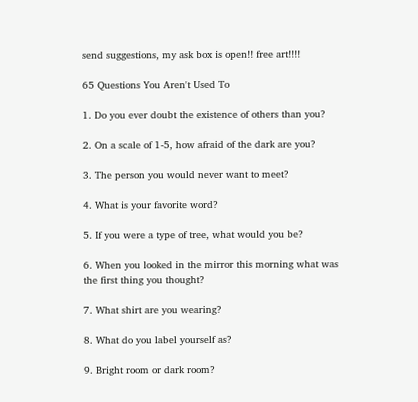send suggestions, my ask box is open!! free art!!!!

65 Questions You Aren't Used To

1. Do you ever doubt the existence of others than you?

2. On a scale of 1-5, how afraid of the dark are you?

3. The person you would never want to meet?

4. What is your favorite word?

5. If you were a type of tree, what would you be?

6. When you looked in the mirror this morning what was the first thing you thought?

7. What shirt are you wearing?

8. What do you label yourself as?

9. Bright room or dark room?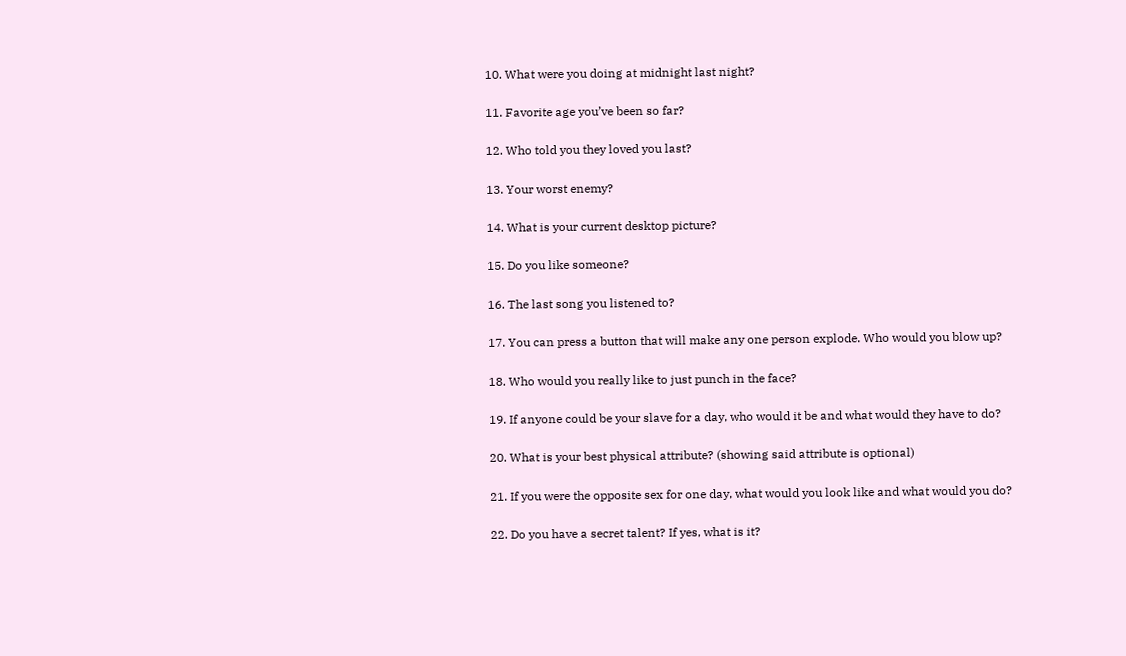10. What were you doing at midnight last night?

11. Favorite age you’ve been so far?

12. Who told you they loved you last?

13. Your worst enemy?

14. What is your current desktop picture?

15. Do you like someone?

16. The last song you listened to?

17. You can press a button that will make any one person explode. Who would you blow up?

18. Who would you really like to just punch in the face?

19. If anyone could be your slave for a day, who would it be and what would they have to do?

20. What is your best physical attribute? (showing said attribute is optional)

21. If you were the opposite sex for one day, what would you look like and what would you do?

22. Do you have a secret talent? If yes, what is it?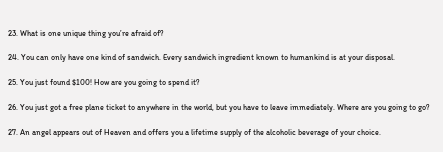23. What is one unique thing you’re afraid of?

24. You can only have one kind of sandwich. Every sandwich ingredient known to humankind is at your disposal.

25. You just found $100! How are you going to spend it?

26. You just got a free plane ticket to anywhere in the world, but you have to leave immediately. Where are you going to go?

27. An angel appears out of Heaven and offers you a lifetime supply of the alcoholic beverage of your choice.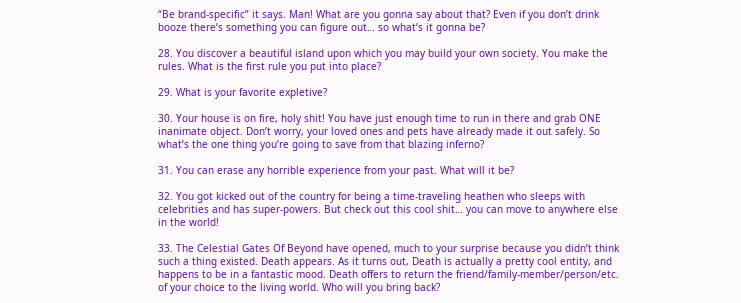“Be brand-specific” it says. Man! What are you gonna say about that? Even if you don’t drink booze there’s something you can figure out… so what’s it gonna be?

28. You discover a beautiful island upon which you may build your own society. You make the rules. What is the first rule you put into place?

29. What is your favorite expletive?

30. Your house is on fire, holy shit! You have just enough time to run in there and grab ONE inanimate object. Don’t worry, your loved ones and pets have already made it out safely. So what’s the one thing you’re going to save from that blazing inferno?

31. You can erase any horrible experience from your past. What will it be?

32. You got kicked out of the country for being a time-traveling heathen who sleeps with celebrities and has super-powers. But check out this cool shit… you can move to anywhere else in the world!

33. The Celestial Gates Of Beyond have opened, much to your surprise because you didn’t think such a thing existed. Death appears. As it turns out, Death is actually a pretty cool entity, and happens to be in a fantastic mood. Death offers to return the friend/family-member/person/etc. of your choice to the living world. Who will you bring back?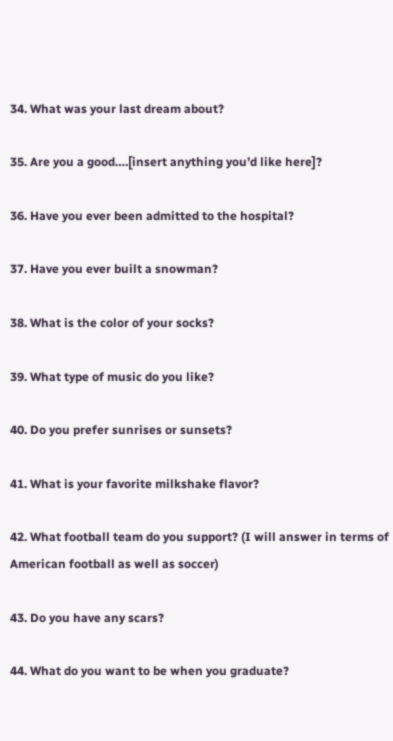34. What was your last dream about?

35. Are you a good….[insert anything you’d like here]?

36. Have you ever been admitted to the hospital?

37. Have you ever built a snowman?

38. What is the color of your socks?

39. What type of music do you like?

40. Do you prefer sunrises or sunsets?

41. What is your favorite milkshake flavor?

42. What football team do you support? (I will answer in terms of American football as well as soccer)

43. Do you have any scars?

44. What do you want to be when you graduate?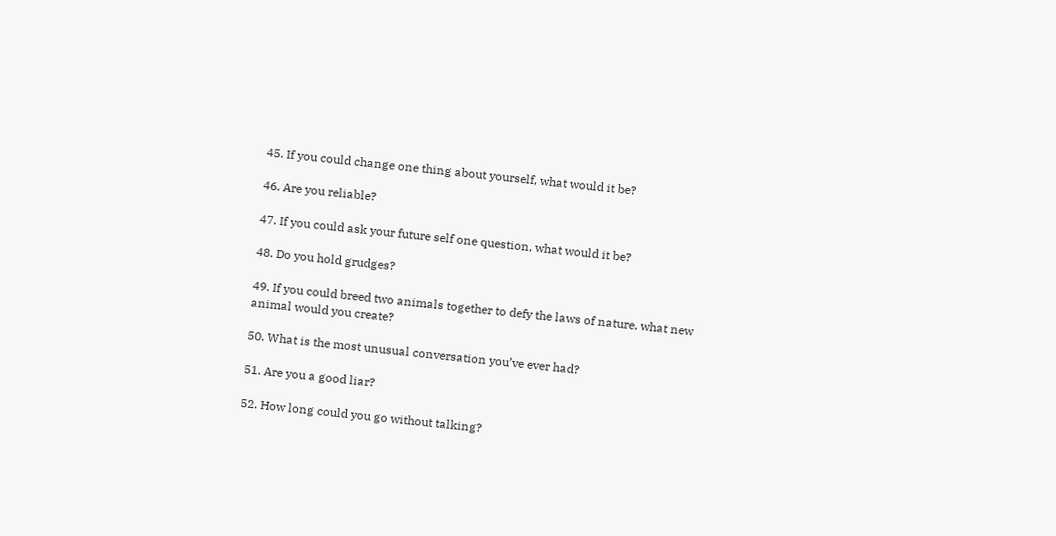45. If you could change one thing about yourself, what would it be?

46. Are you reliable?

47. If you could ask your future self one question, what would it be?

48. Do you hold grudges?

49. If you could breed two animals together to defy the laws of nature, what new animal would you create?

50. What is the most unusual conversation you’ve ever had?

51. Are you a good liar?

52. How long could you go without talking?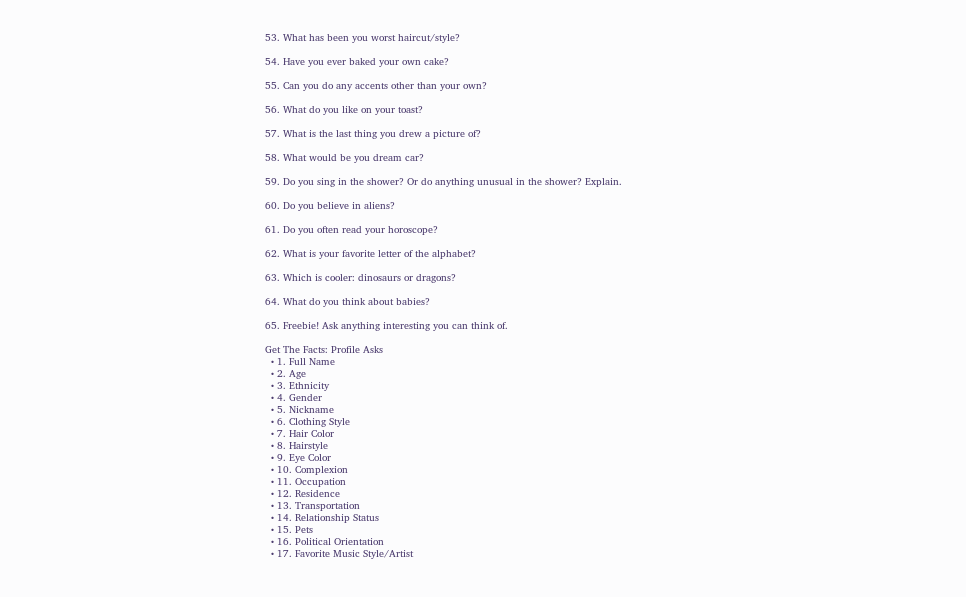53. What has been you worst haircut/style?

54. Have you ever baked your own cake?

55. Can you do any accents other than your own?

56. What do you like on your toast?

57. What is the last thing you drew a picture of?

58. What would be you dream car?

59. Do you sing in the shower? Or do anything unusual in the shower? Explain.

60. Do you believe in aliens?

61. Do you often read your horoscope?

62. What is your favorite letter of the alphabet?

63. Which is cooler: dinosaurs or dragons?

64. What do you think about babies?

65. Freebie! Ask anything interesting you can think of.

Get The Facts: Profile Asks
  • 1. Full Name
  • 2. Age
  • 3. Ethnicity
  • 4. Gender
  • 5. Nickname
  • 6. Clothing Style
  • 7. Hair Color
  • 8. Hairstyle
  • 9. Eye Color
  • 10. Complexion
  • 11. Occupation
  • 12. Residence
  • 13. Transportation
  • 14. Relationship Status
  • 15. Pets
  • 16. Political Orientation
  • 17. Favorite Music Style/Artist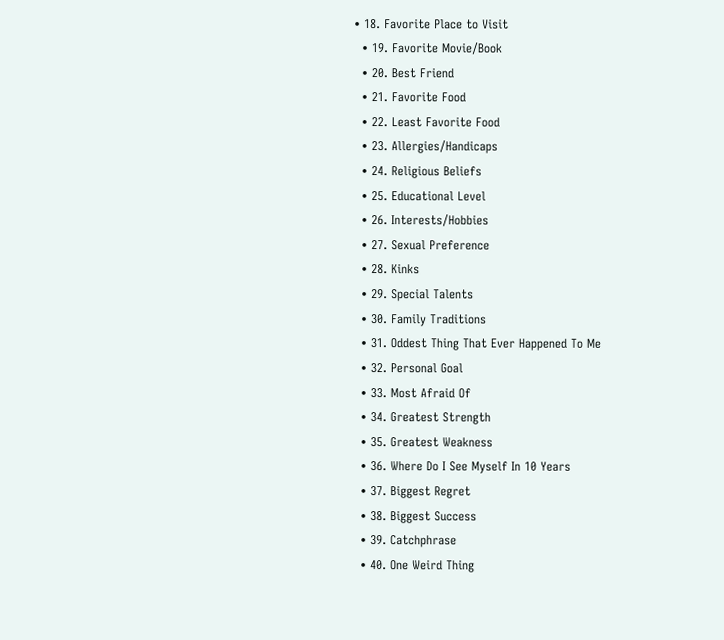• 18. Favorite Place to Visit
  • 19. Favorite Movie/Book
  • 20. Best Friend
  • 21. Favorite Food
  • 22. Least Favorite Food
  • 23. Allergies/Handicaps
  • 24. Religious Beliefs
  • 25. Educational Level
  • 26. Interests/Hobbies
  • 27. Sexual Preference
  • 28. Kinks
  • 29. Special Talents
  • 30. Family Traditions
  • 31. Oddest Thing That Ever Happened To Me
  • 32. Personal Goal
  • 33. Most Afraid Of
  • 34. Greatest Strength
  • 35. Greatest Weakness
  • 36. Where Do I See Myself In 10 Years
  • 37. Biggest Regret
  • 38. Biggest Success
  • 39. Catchphrase
  • 40. One Weird Thing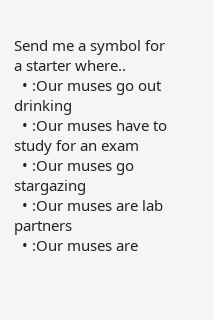Send me a symbol for a starter where..
  • :Our muses go out drinking
  • :Our muses have to study for an exam
  • :Our muses go stargazing
  • :Our muses are lab partners
  • :Our muses are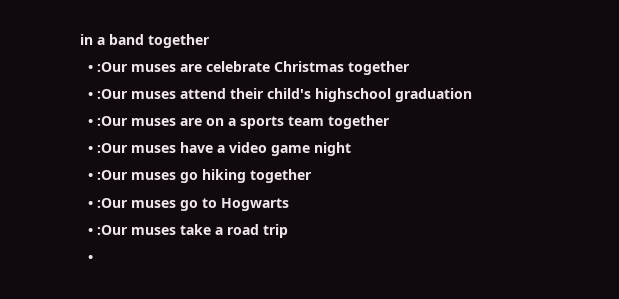in a band together
  • :Our muses are celebrate Christmas together
  • :Our muses attend their child's highschool graduation
  • :Our muses are on a sports team together
  • :Our muses have a video game night
  • :Our muses go hiking together
  • :Our muses go to Hogwarts
  • :Our muses take a road trip
  •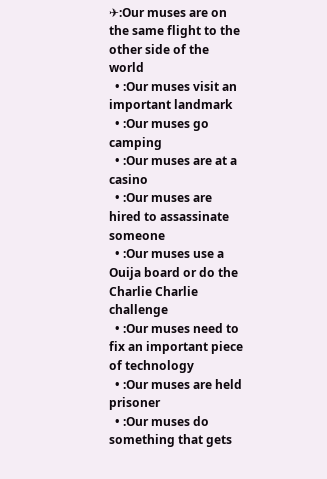✈:Our muses are on the same flight to the other side of the world
  • :Our muses visit an important landmark
  • :Our muses go camping
  • :Our muses are at a casino
  • :Our muses are hired to assassinate someone
  • :Our muses use a Ouija board or do the Charlie Charlie challenge
  • :Our muses need to fix an important piece of technology
  • :Our muses are held prisoner
  • :Our muses do something that gets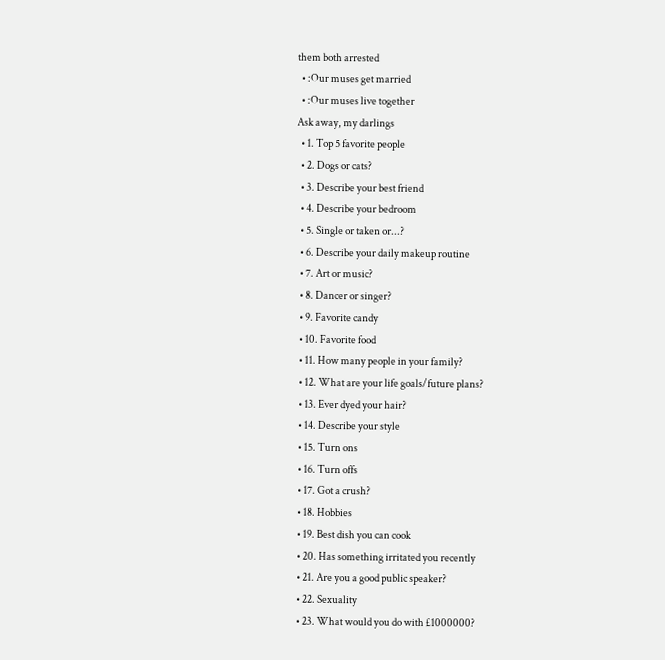them both arrested
  • :Our muses get married
  • :Our muses live together
Ask away, my darlings
  • 1. Top 5 favorite people
  • 2. Dogs or cats?
  • 3. Describe your best friend
  • 4. Describe your bedroom
  • 5. Single or taken or...?
  • 6. Describe your daily makeup routine
  • 7. Art or music?
  • 8. Dancer or singer?
  • 9. Favorite candy
  • 10. Favorite food
  • 11. How many people in your family?
  • 12. What are your life goals/future plans?
  • 13. Ever dyed your hair?
  • 14. Describe your style
  • 15. Turn ons
  • 16. Turn offs
  • 17. Got a crush?
  • 18. Hobbies
  • 19. Best dish you can cook
  • 20. Has something irritated you recently
  • 21. Are you a good public speaker?
  • 22. Sexuality
  • 23. What would you do with £1000000?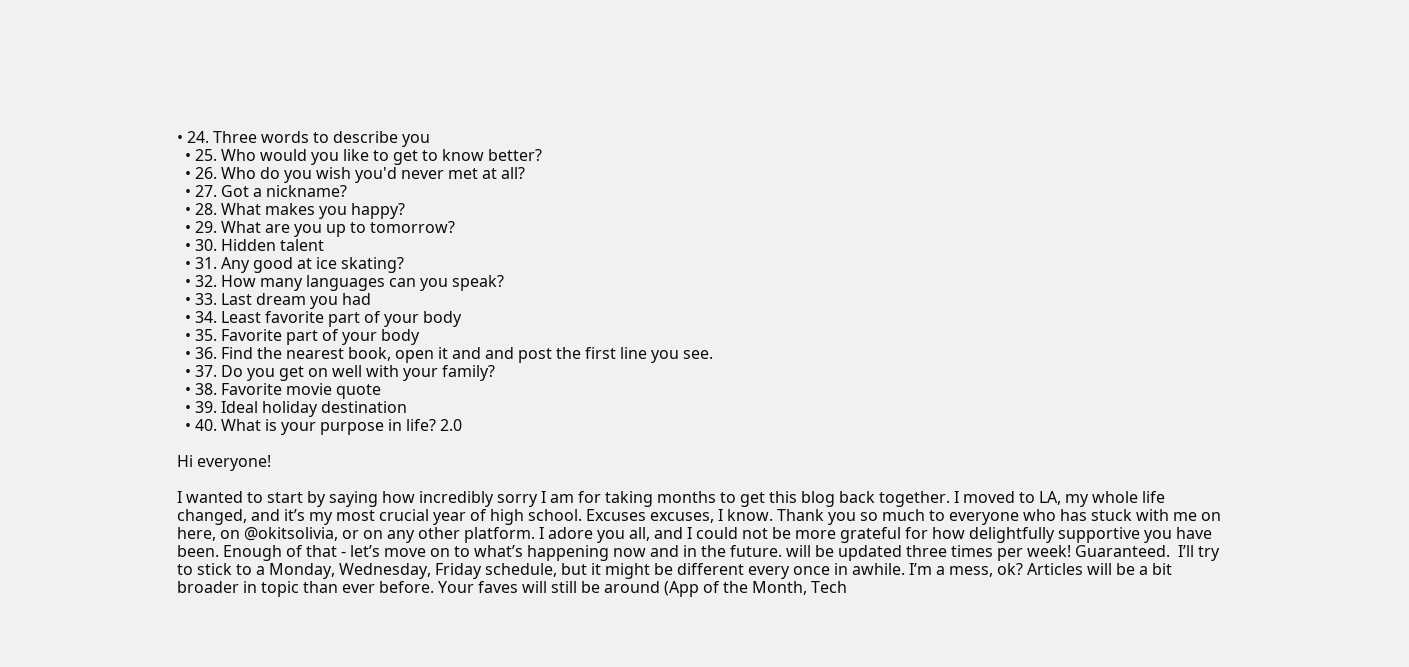• 24. Three words to describe you
  • 25. Who would you like to get to know better?
  • 26. Who do you wish you'd never met at all?
  • 27. Got a nickname?
  • 28. What makes you happy?
  • 29. What are you up to tomorrow?
  • 30. Hidden talent
  • 31. Any good at ice skating?
  • 32. How many languages can you speak?
  • 33. Last dream you had
  • 34. Least favorite part of your body
  • 35. Favorite part of your body
  • 36. Find the nearest book, open it and and post the first line you see.
  • 37. Do you get on well with your family?
  • 38. Favorite movie quote
  • 39. Ideal holiday destination
  • 40. What is your purpose in life? 2.0

Hi everyone!

I wanted to start by saying how incredibly sorry I am for taking months to get this blog back together. I moved to LA, my whole life changed, and it’s my most crucial year of high school. Excuses excuses, I know. Thank you so much to everyone who has stuck with me on here, on @okitsolivia, or on any other platform. I adore you all, and I could not be more grateful for how delightfully supportive you have been. Enough of that - let’s move on to what’s happening now and in the future. will be updated three times per week! Guaranteed.  I’ll try to stick to a Monday, Wednesday, Friday schedule, but it might be different every once in awhile. I’m a mess, ok? Articles will be a bit broader in topic than ever before. Your faves will still be around (App of the Month, Tech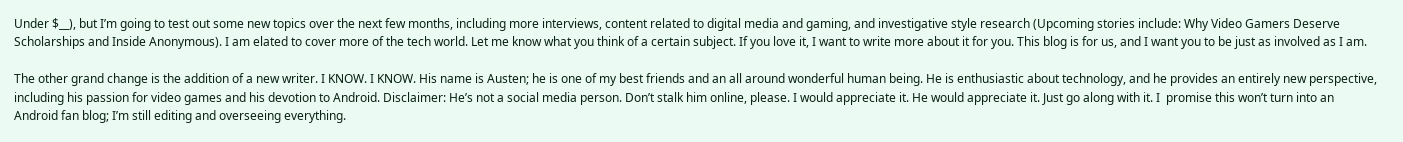Under $__), but I’m going to test out some new topics over the next few months, including more interviews, content related to digital media and gaming, and investigative style research (Upcoming stories include: Why Video Gamers Deserve Scholarships and Inside Anonymous). I am elated to cover more of the tech world. Let me know what you think of a certain subject. If you love it, I want to write more about it for you. This blog is for us, and I want you to be just as involved as I am.

The other grand change is the addition of a new writer. I KNOW. I KNOW. His name is Austen; he is one of my best friends and an all around wonderful human being. He is enthusiastic about technology, and he provides an entirely new perspective, including his passion for video games and his devotion to Android. Disclaimer: He’s not a social media person. Don’t stalk him online, please. I would appreciate it. He would appreciate it. Just go along with it. I  promise this won’t turn into an Android fan blog; I’m still editing and overseeing everything.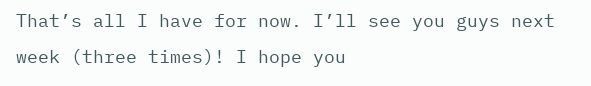That’s all I have for now. I’ll see you guys next week (three times)! I hope you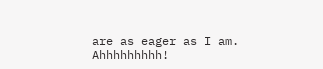are as eager as I am. Ahhhhhhhhh!